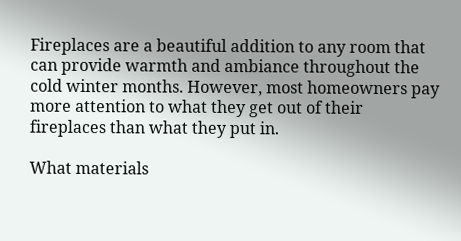Fireplaces are a beautiful addition to any room that can provide warmth and ambiance throughout the cold winter months. However, most homeowners pay more attention to what they get out of their fireplaces than what they put in.

What materials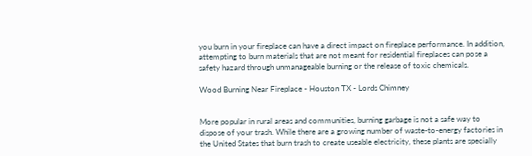you burn in your fireplace can have a direct impact on fireplace performance. In addition, attempting to burn materials that are not meant for residential fireplaces can pose a safety hazard through unmanageable burning or the release of toxic chemicals.

Wood Burning Near Fireplace - Houston TX - Lords Chimney


More popular in rural areas and communities, burning garbage is not a safe way to dispose of your trash. While there are a growing number of waste-to-energy factories in the United States that burn trash to create useable electricity, these plants are specially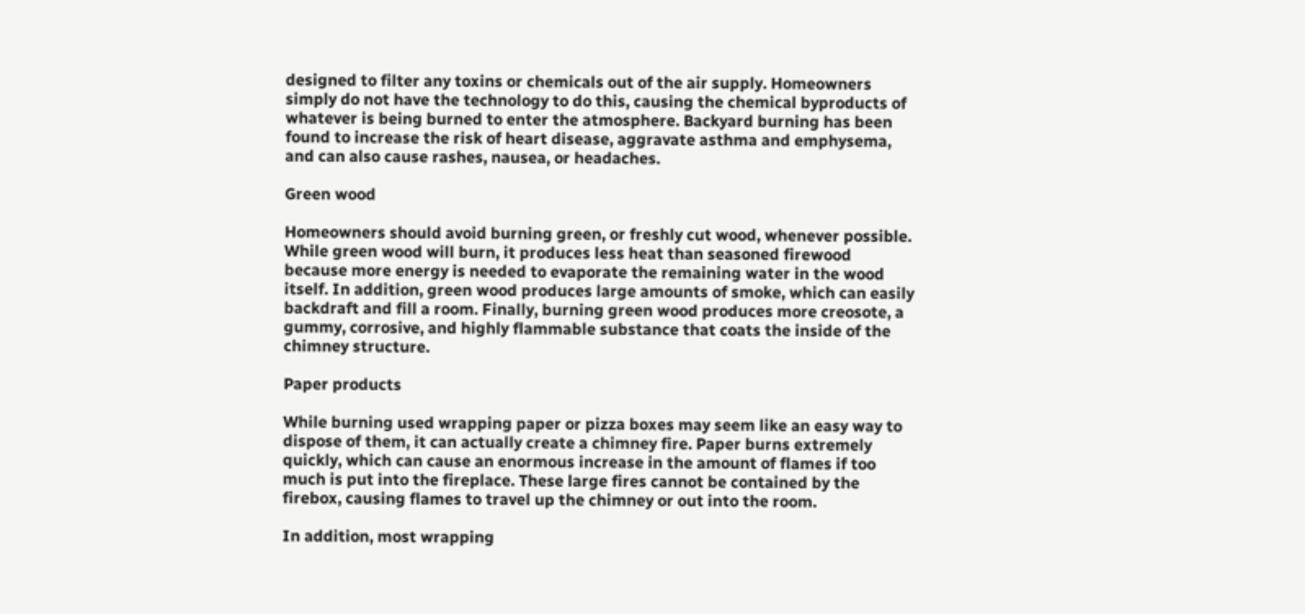designed to filter any toxins or chemicals out of the air supply. Homeowners simply do not have the technology to do this, causing the chemical byproducts of whatever is being burned to enter the atmosphere. Backyard burning has been found to increase the risk of heart disease, aggravate asthma and emphysema, and can also cause rashes, nausea, or headaches.

Green wood

Homeowners should avoid burning green, or freshly cut wood, whenever possible. While green wood will burn, it produces less heat than seasoned firewood because more energy is needed to evaporate the remaining water in the wood itself. In addition, green wood produces large amounts of smoke, which can easily backdraft and fill a room. Finally, burning green wood produces more creosote, a gummy, corrosive, and highly flammable substance that coats the inside of the chimney structure.

Paper products

While burning used wrapping paper or pizza boxes may seem like an easy way to dispose of them, it can actually create a chimney fire. Paper burns extremely quickly, which can cause an enormous increase in the amount of flames if too much is put into the fireplace. These large fires cannot be contained by the firebox, causing flames to travel up the chimney or out into the room.

In addition, most wrapping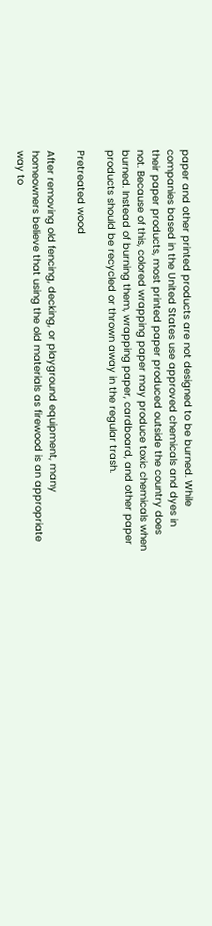paper and other printed products are not designed to be burned. While companies based in the United States use approved chemicals and dyes in their paper products, most printed paper produced outside the country does not. Because of this, colored wrapping paper may produce toxic chemicals when burned. Instead of burning them, wrapping paper, cardboard, and other paper products should be recycled or thrown away in the regular trash.

Pretreated wood

After removing old fencing, decking, or playground equipment, many homeowners believe that using the old materials as firewood is an appropriate way to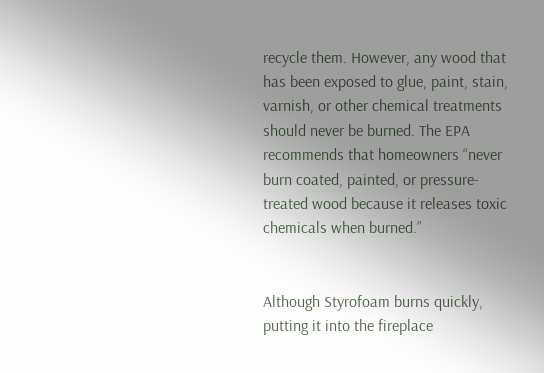recycle them. However, any wood that has been exposed to glue, paint, stain, varnish, or other chemical treatments should never be burned. The EPA recommends that homeowners “never burn coated, painted, or pressure-treated wood because it releases toxic chemicals when burned.”


Although Styrofoam burns quickly, putting it into the fireplace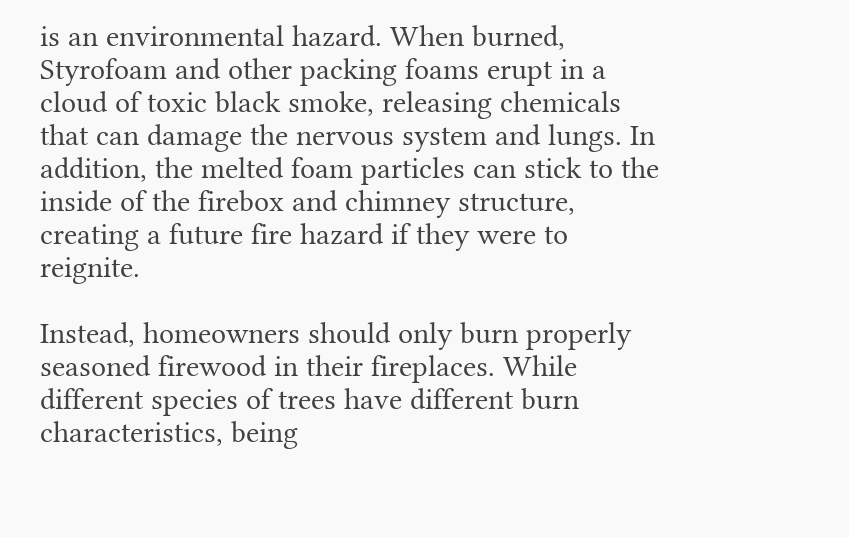is an environmental hazard. When burned, Styrofoam and other packing foams erupt in a cloud of toxic black smoke, releasing chemicals that can damage the nervous system and lungs. In addition, the melted foam particles can stick to the inside of the firebox and chimney structure, creating a future fire hazard if they were to reignite.

Instead, homeowners should only burn properly seasoned firewood in their fireplaces. While different species of trees have different burn characteristics, being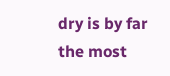dry is by far the most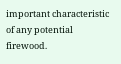important characteristic of any potential firewood.